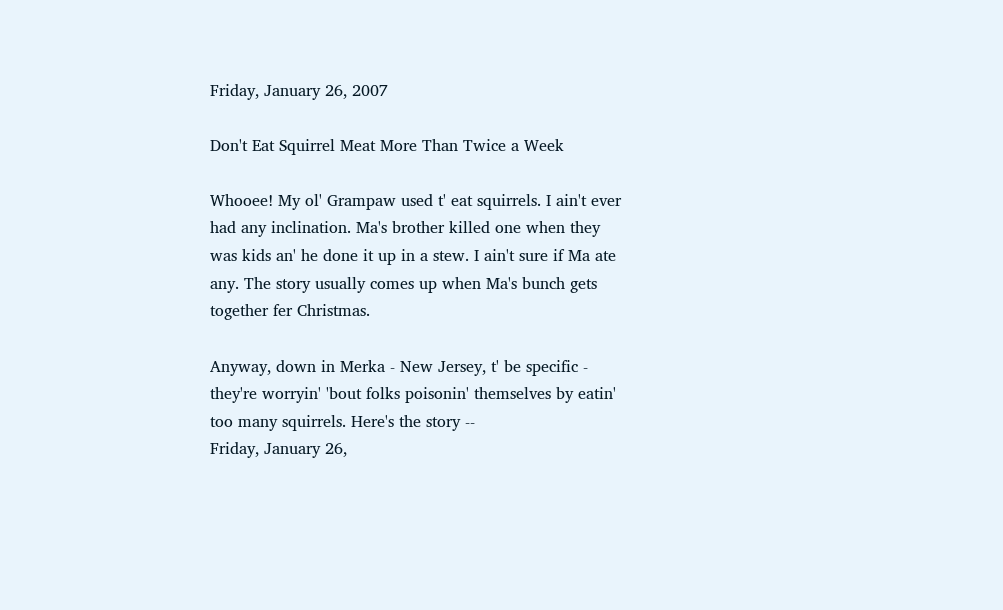Friday, January 26, 2007

Don't Eat Squirrel Meat More Than Twice a Week

Whooee! My ol' Grampaw used t' eat squirrels. I ain't ever had any inclination. Ma's brother killed one when they was kids an' he done it up in a stew. I ain't sure if Ma ate any. The story usually comes up when Ma's bunch gets together fer Christmas.

Anyway, down in Merka - New Jersey, t' be specific - they're worryin' 'bout folks poisonin' themselves by eatin' too many squirrels. Here's the story --
Friday, January 26,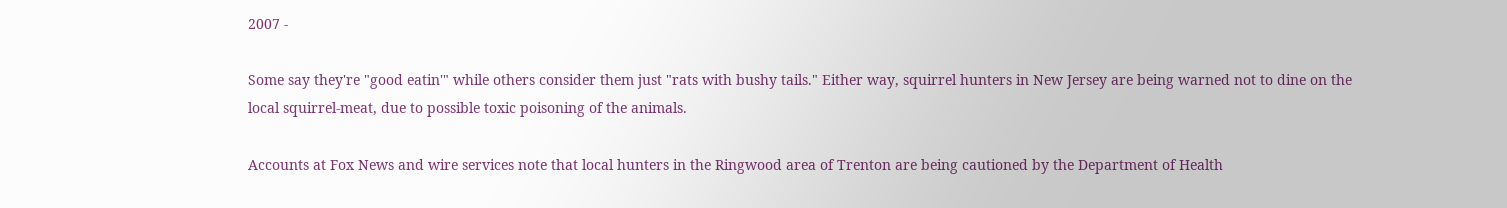2007 -

Some say they're "good eatin'" while others consider them just "rats with bushy tails." Either way, squirrel hunters in New Jersey are being warned not to dine on the local squirrel-meat, due to possible toxic poisoning of the animals.

Accounts at Fox News and wire services note that local hunters in the Ringwood area of Trenton are being cautioned by the Department of Health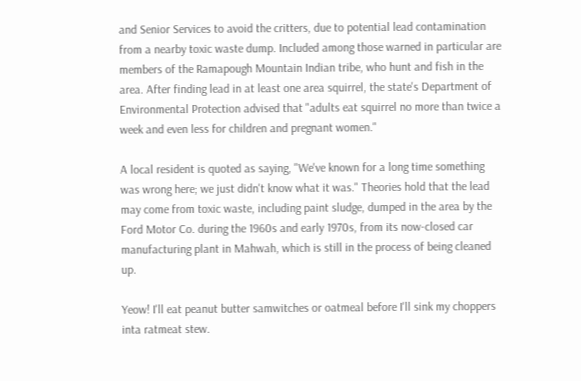and Senior Services to avoid the critters, due to potential lead contamination from a nearby toxic waste dump. Included among those warned in particular are members of the Ramapough Mountain Indian tribe, who hunt and fish in the area. After finding lead in at least one area squirrel, the state's Department of Environmental Protection advised that "adults eat squirrel no more than twice a week and even less for children and pregnant women."

A local resident is quoted as saying, "We've known for a long time something was wrong here; we just didn't know what it was." Theories hold that the lead may come from toxic waste, including paint sludge, dumped in the area by the Ford Motor Co. during the 1960s and early 1970s, from its now-closed car manufacturing plant in Mahwah, which is still in the process of being cleaned up.

Yeow! I'll eat peanut butter samwitches or oatmeal before I'll sink my choppers inta ratmeat stew.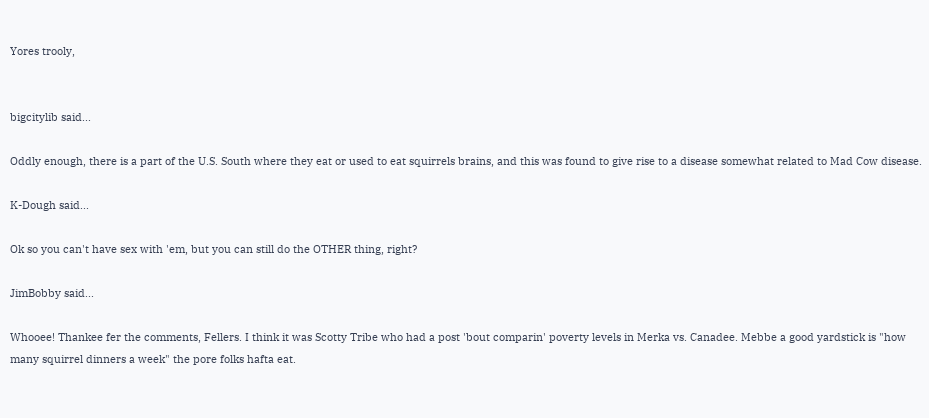Yores trooly,


bigcitylib said...

Oddly enough, there is a part of the U.S. South where they eat or used to eat squirrels brains, and this was found to give rise to a disease somewhat related to Mad Cow disease.

K-Dough said...

Ok so you can't have sex with 'em, but you can still do the OTHER thing, right?

JimBobby said...

Whooee! Thankee fer the comments, Fellers. I think it was Scotty Tribe who had a post 'bout comparin' poverty levels in Merka vs. Canadee. Mebbe a good yardstick is "how many squirrel dinners a week" the pore folks hafta eat.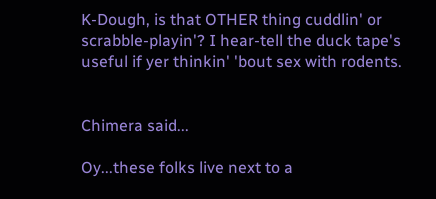K-Dough, is that OTHER thing cuddlin' or scrabble-playin'? I hear-tell the duck tape's useful if yer thinkin' 'bout sex with rodents.


Chimera said...

Oy...these folks live next to a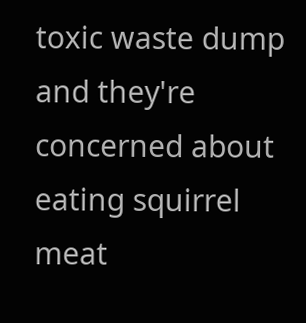toxic waste dump and they're concerned about eating squirrel meat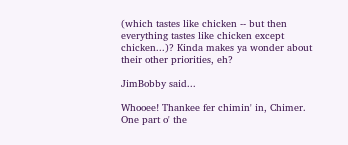(which tastes like chicken -- but then everything tastes like chicken except chicken...)? Kinda makes ya wonder about their other priorities, eh?

JimBobby said...

Whooee! Thankee fer chimin' in, Chimer. One part o' the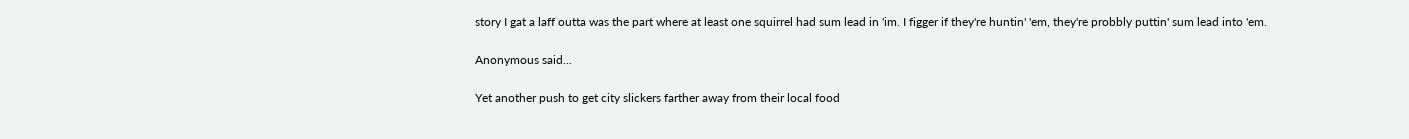story I gat a laff outta was the part where at least one squirrel had sum lead in 'im. I figger if they're huntin' 'em, they're probbly puttin' sum lead into 'em.

Anonymous said...

Yet another push to get city slickers farther away from their local food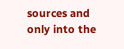sources and only into the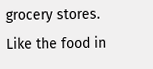grocery stores. Like the food in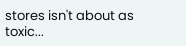stores isn't about as toxic...